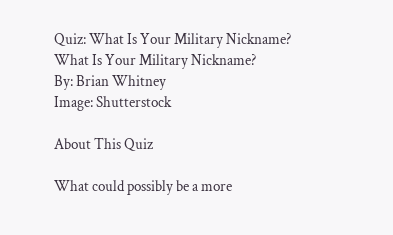Quiz: What Is Your Military Nickname?
What Is Your Military Nickname?
By: Brian Whitney
Image: Shutterstock

About This Quiz

What could possibly be a more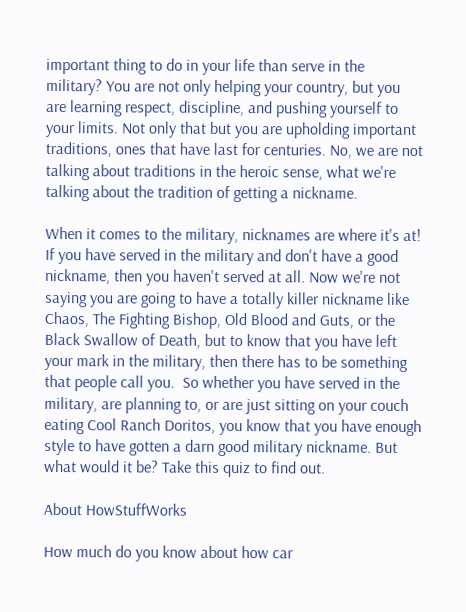important thing to do in your life than serve in the military? You are not only helping your country, but you are learning respect, discipline, and pushing yourself to your limits. Not only that but you are upholding important traditions, ones that have last for centuries. No, we are not talking about traditions in the heroic sense, what we're talking about the tradition of getting a nickname.

When it comes to the military, nicknames are where it's at! If you have served in the military and don't have a good nickname, then you haven't served at all. Now we're not saying you are going to have a totally killer nickname like Chaos, The Fighting Bishop, Old Blood and Guts, or the Black Swallow of Death, but to know that you have left your mark in the military, then there has to be something that people call you.  So whether you have served in the military, are planning to, or are just sitting on your couch eating Cool Ranch Doritos, you know that you have enough style to have gotten a darn good military nickname. But what would it be? Take this quiz to find out.

About HowStuffWorks

How much do you know about how car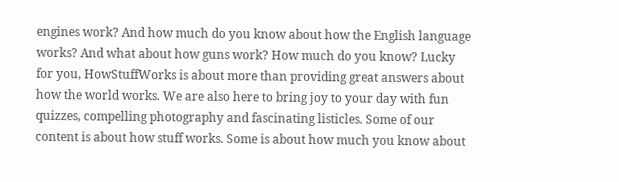engines work? And how much do you know about how the English language works? And what about how guns work? How much do you know? Lucky for you, HowStuffWorks is about more than providing great answers about how the world works. We are also here to bring joy to your day with fun quizzes, compelling photography and fascinating listicles. Some of our content is about how stuff works. Some is about how much you know about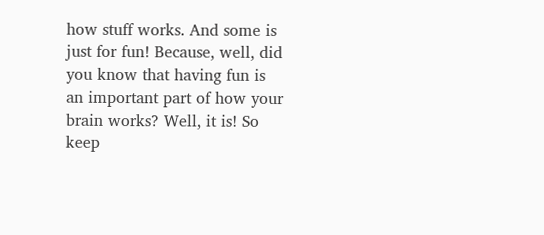how stuff works. And some is just for fun! Because, well, did you know that having fun is an important part of how your brain works? Well, it is! So keep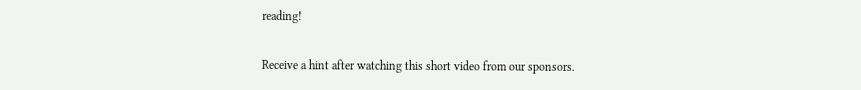reading!

Receive a hint after watching this short video from our sponsors.